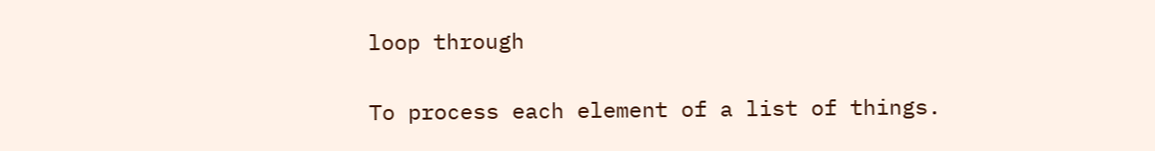loop through

To process each element of a list of things.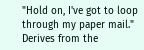"Hold on, I've got to loop through my paper mail." Derives from the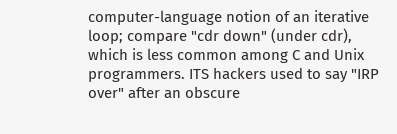computer-language notion of an iterative loop; compare "cdr down" (under cdr), which is less common among C and Unix programmers. ITS hackers used to say "IRP over" after an obscure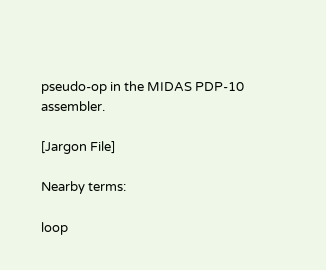pseudo-op in the MIDAS PDP-10 assembler.

[Jargon File]

Nearby terms:

loop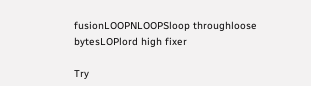fusionLOOPNLOOPSloop throughloose bytesLOPlord high fixer

Try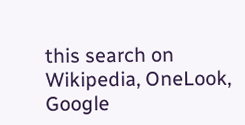this search on Wikipedia, OneLook, Google